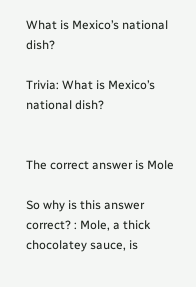What is Mexico’s national dish?

Trivia: What is Mexico’s national dish?


The correct answer is Mole

So why is this answer correct? : Mole, a thick chocolatey sauce, is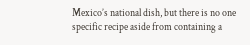Mexico’s national dish, but there is no one specific recipe aside from containing a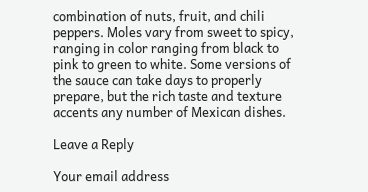combination of nuts, fruit, and chili peppers. Moles vary from sweet to spicy, ranging in color ranging from black to pink to green to white. Some versions of the sauce can take days to properly prepare, but the rich taste and texture accents any number of Mexican dishes.

Leave a Reply

Your email address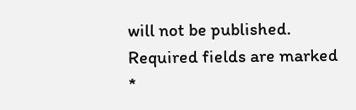will not be published. Required fields are marked *